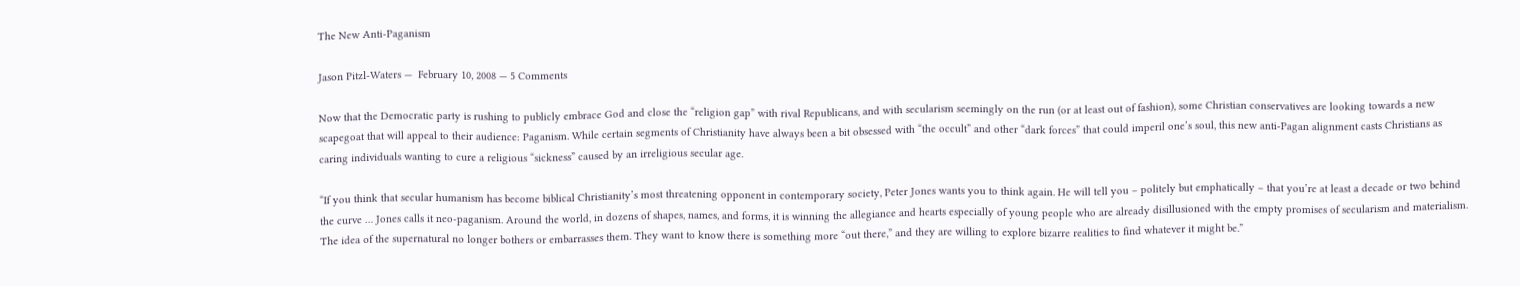The New Anti-Paganism

Jason Pitzl-Waters —  February 10, 2008 — 5 Comments

Now that the Democratic party is rushing to publicly embrace God and close the “religion gap” with rival Republicans, and with secularism seemingly on the run (or at least out of fashion), some Christian conservatives are looking towards a new scapegoat that will appeal to their audience: Paganism. While certain segments of Christianity have always been a bit obsessed with “the occult” and other “dark forces” that could imperil one’s soul, this new anti-Pagan alignment casts Christians as caring individuals wanting to cure a religious “sickness” caused by an irreligious secular age.

“If you think that secular humanism has become biblical Christianity’s most threatening opponent in contemporary society, Peter Jones wants you to think again. He will tell you – politely but emphatically – that you’re at least a decade or two behind the curve … Jones calls it neo-paganism. Around the world, in dozens of shapes, names, and forms, it is winning the allegiance and hearts especially of young people who are already disillusioned with the empty promises of secularism and materialism. The idea of the supernatural no longer bothers or embarrasses them. They want to know there is something more “out there,” and they are willing to explore bizarre realities to find whatever it might be.”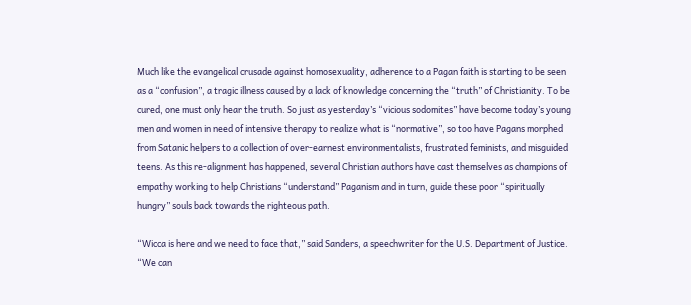Much like the evangelical crusade against homosexuality, adherence to a Pagan faith is starting to be seen as a “confusion”, a tragic illness caused by a lack of knowledge concerning the “truth” of Christianity. To be cured, one must only hear the truth. So just as yesterday’s “vicious sodomites” have become today’s young men and women in need of intensive therapy to realize what is “normative”, so too have Pagans morphed from Satanic helpers to a collection of over-earnest environmentalists, frustrated feminists, and misguided teens. As this re-alignment has happened, several Christian authors have cast themselves as champions of empathy working to help Christians “understand” Paganism and in turn, guide these poor “spiritually hungry” souls back towards the righteous path.

“Wicca is here and we need to face that,” said Sanders, a speechwriter for the U.S. Department of Justice. “We can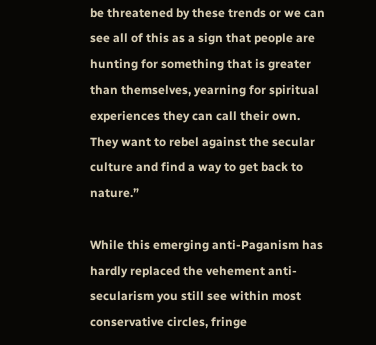be threatened by these trends or we can see all of this as a sign that people are hunting for something that is greater than themselves, yearning for spiritual experiences they can call their own. They want to rebel against the secular culture and find a way to get back to nature.”

While this emerging anti-Paganism has hardly replaced the vehement anti-secularism you still see within most conservative circles, fringe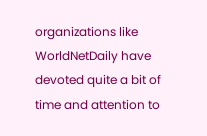organizations like WorldNetDaily have devoted quite a bit of time and attention to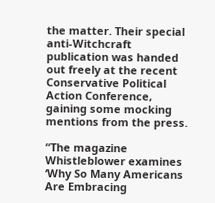the matter. Their special anti-Witchcraft publication was handed out freely at the recent Conservative Political Action Conference, gaining some mocking mentions from the press.

“The magazine Whistleblower examines ‘Why So Many Americans Are Embracing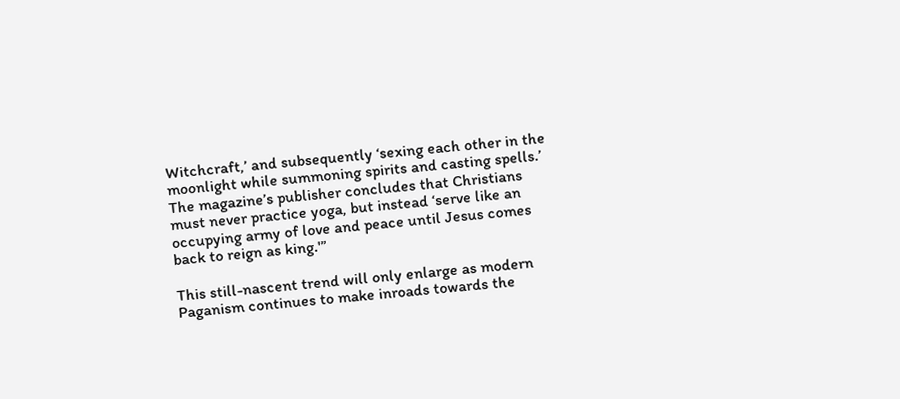Witchcraft,’ and subsequently ‘sexing each other in the moonlight while summoning spirits and casting spells.’ The magazine’s publisher concludes that Christians must never practice yoga, but instead ‘serve like an occupying army of love and peace until Jesus comes back to reign as king.'”

This still-nascent trend will only enlarge as modern Paganism continues to make inroads towards the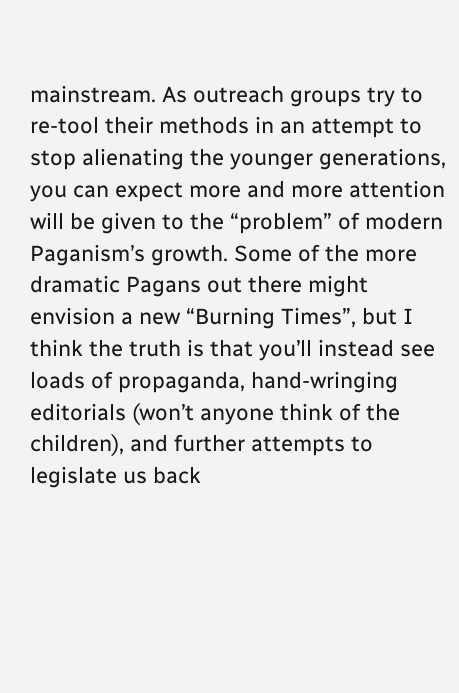mainstream. As outreach groups try to re-tool their methods in an attempt to stop alienating the younger generations, you can expect more and more attention will be given to the “problem” of modern Paganism’s growth. Some of the more dramatic Pagans out there might envision a new “Burning Times”, but I think the truth is that you’ll instead see loads of propaganda, hand-wringing editorials (won’t anyone think of the children), and further attempts to legislate us back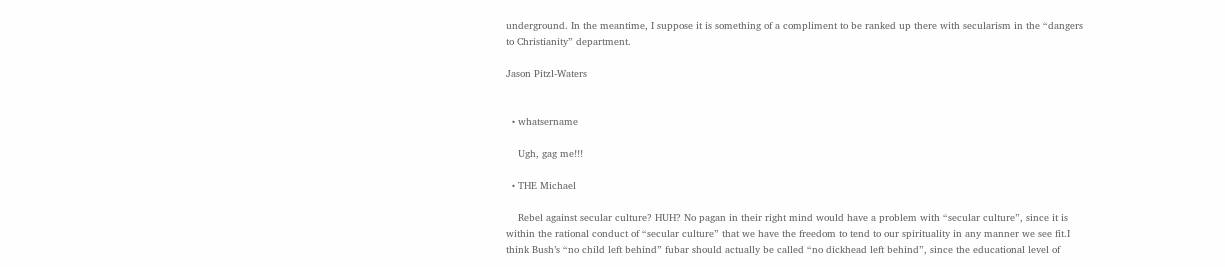underground. In the meantime, I suppose it is something of a compliment to be ranked up there with secularism in the “dangers to Christianity” department.

Jason Pitzl-Waters


  • whatsername

    Ugh, gag me!!!

  • THE Michael

    Rebel against secular culture? HUH? No pagan in their right mind would have a problem with “secular culture”, since it is within the rational conduct of “secular culture” that we have the freedom to tend to our spirituality in any manner we see fit.I think Bush’s “no child left behind” fubar should actually be called “no dickhead left behind”, since the educational level of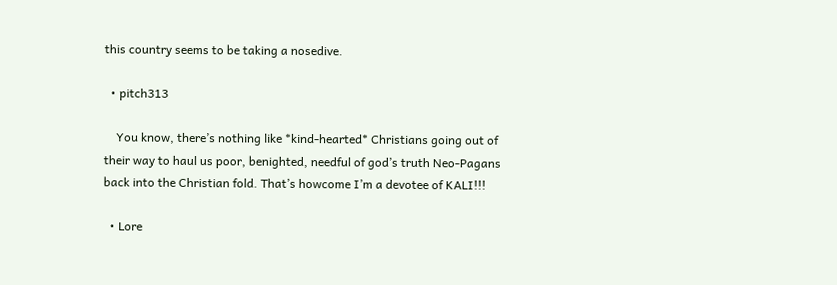this country seems to be taking a nosedive.

  • pitch313

    You know, there’s nothing like *kind-hearted* Christians going out of their way to haul us poor, benighted, needful of god’s truth Neo-Pagans back into the Christian fold. That’s howcome I’m a devotee of KALI!!!

  • Lore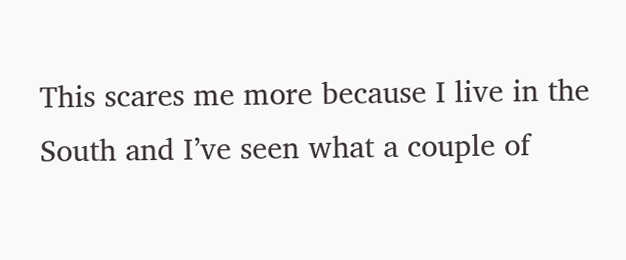This scares me more because I live in the South and I’ve seen what a couple of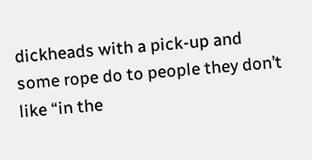dickheads with a pick-up and some rope do to people they don’t like “in the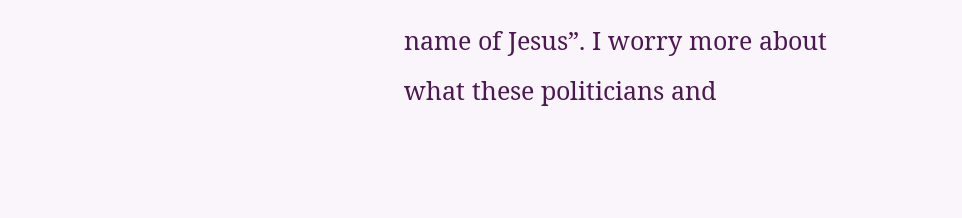name of Jesus”. I worry more about what these politicians and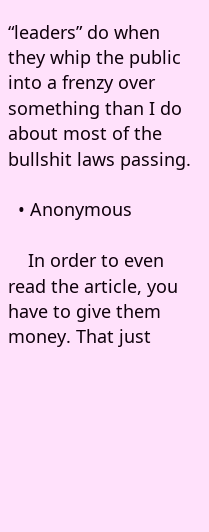“leaders” do when they whip the public into a frenzy over something than I do about most of the bullshit laws passing.

  • Anonymous

    In order to even read the article, you have to give them money. That just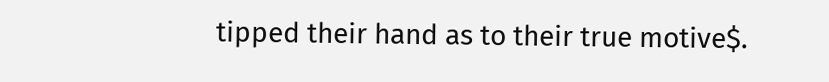tipped their hand as to their true motive$.